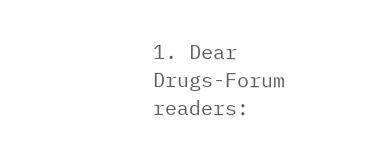1. Dear Drugs-Forum readers: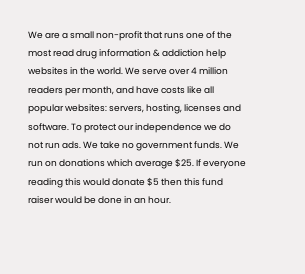We are a small non-profit that runs one of the most read drug information & addiction help websites in the world. We serve over 4 million readers per month, and have costs like all popular websites: servers, hosting, licenses and software. To protect our independence we do not run ads. We take no government funds. We run on donations which average $25. If everyone reading this would donate $5 then this fund raiser would be done in an hour.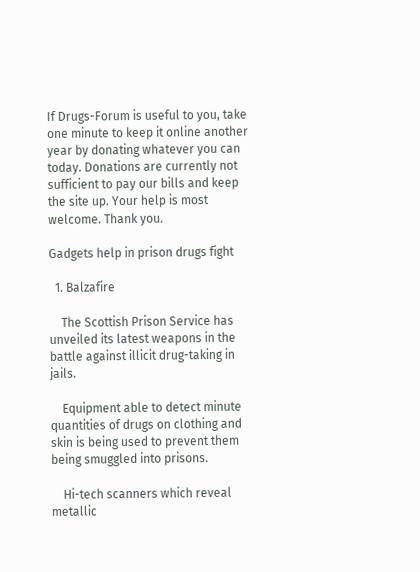If Drugs-Forum is useful to you, take one minute to keep it online another year by donating whatever you can today. Donations are currently not sufficient to pay our bills and keep the site up. Your help is most welcome. Thank you.

Gadgets help in prison drugs fight

  1. Balzafire

    The Scottish Prison Service has unveiled its latest weapons in the battle against illicit drug-taking in jails.

    Equipment able to detect minute quantities of drugs on clothing and skin is being used to prevent them being smuggled into prisons.

    Hi-tech scanners which reveal metallic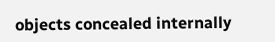objects concealed internally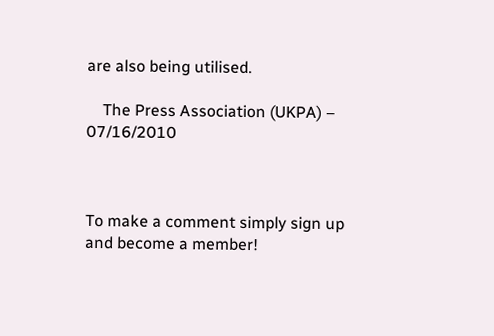are also being utilised.

    The Press Association (UKPA) – 07/16/2010



To make a comment simply sign up and become a member!